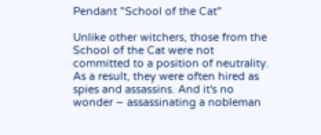Pendant "School of the Cat"

Unlike other witchers, those from the School of the Cat were not committed to a position of neutrality. As a result, they were often hired as spies and assassins. And it's no wonder – assassinating a nobleman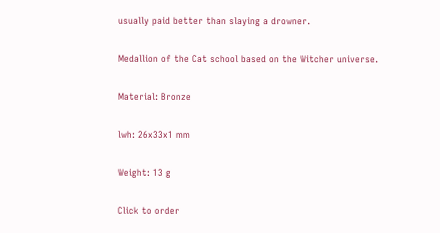usually paid better than slaying a drowner.

Medallion of the Cat school based on the Witcher universe.

Material: Bronze

lwh: 26x33x1 mm

Weight: 13 g

Click to order